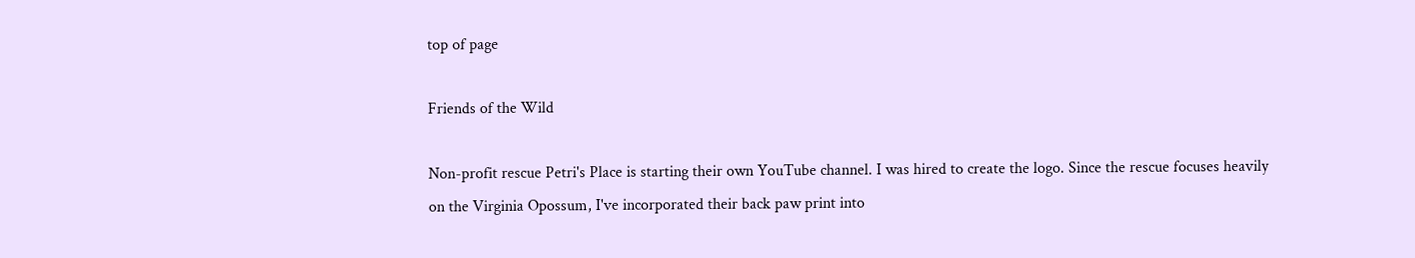top of page

Friends of the Wild

Non-profit rescue Petri's Place is starting their own YouTube channel. I was hired to create the logo. Since the rescue focuses heavily on the Virginia Opossum, I've incorporated their back paw print into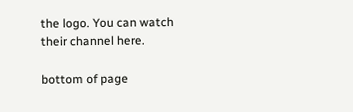the logo. You can watch their channel here.

bottom of page